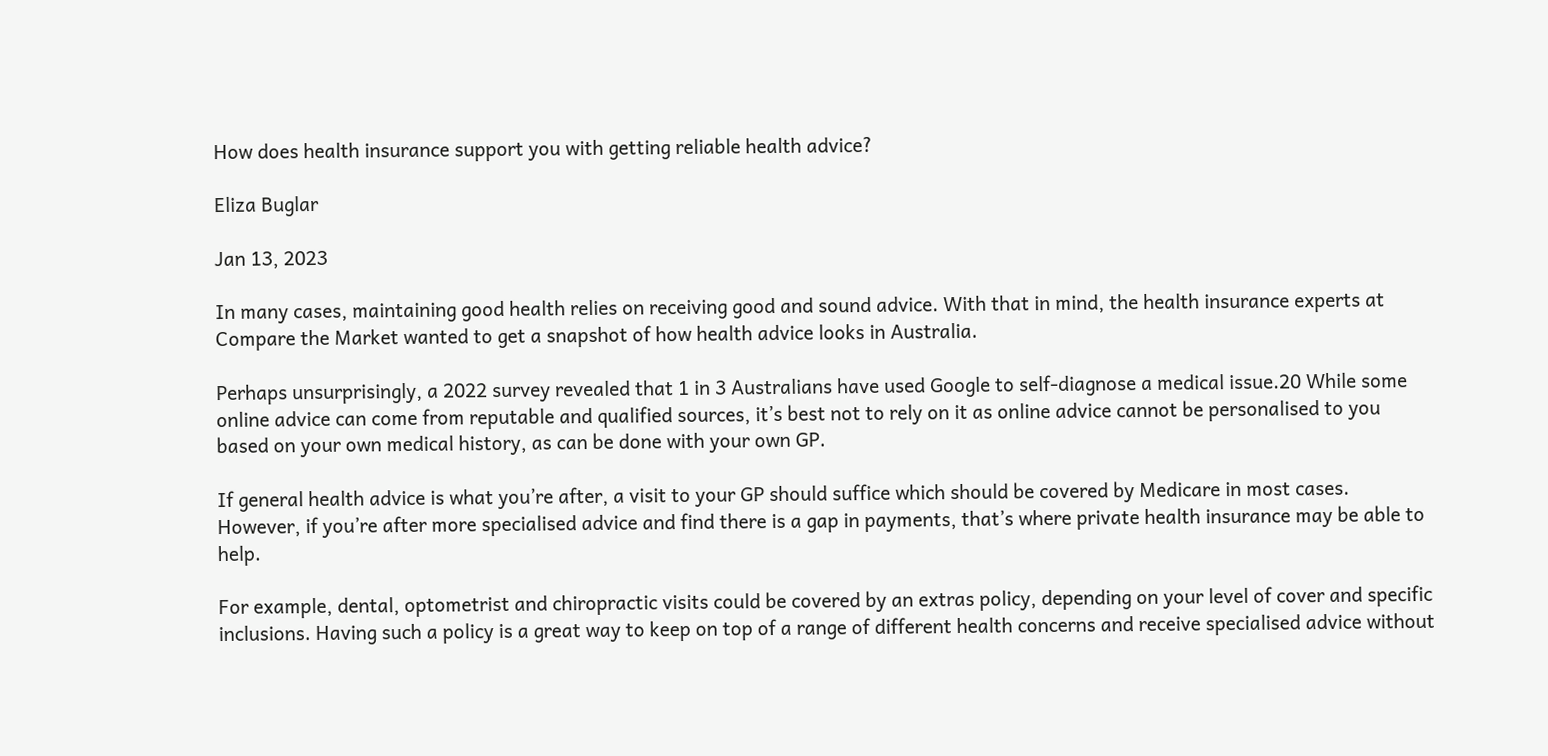How does health insurance support you with getting reliable health advice?

Eliza Buglar

Jan 13, 2023

In many cases, maintaining good health relies on receiving good and sound advice. With that in mind, the health insurance experts at Compare the Market wanted to get a snapshot of how health advice looks in Australia.

Perhaps unsurprisingly, a 2022 survey revealed that 1 in 3 Australians have used Google to self-diagnose a medical issue.20 While some online advice can come from reputable and qualified sources, it’s best not to rely on it as online advice cannot be personalised to you based on your own medical history, as can be done with your own GP.

If general health advice is what you’re after, a visit to your GP should suffice which should be covered by Medicare in most cases. However, if you’re after more specialised advice and find there is a gap in payments, that’s where private health insurance may be able to help.

For example, dental, optometrist and chiropractic visits could be covered by an extras policy, depending on your level of cover and specific inclusions. Having such a policy is a great way to keep on top of a range of different health concerns and receive specialised advice without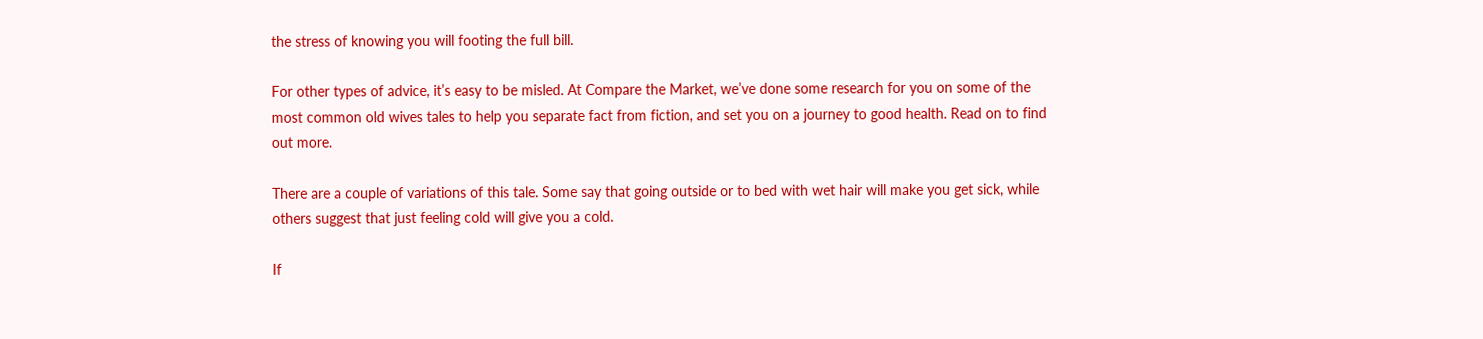the stress of knowing you will footing the full bill.

For other types of advice, it’s easy to be misled. At Compare the Market, we’ve done some research for you on some of the most common old wives tales to help you separate fact from fiction, and set you on a journey to good health. Read on to find out more.

There are a couple of variations of this tale. Some say that going outside or to bed with wet hair will make you get sick, while others suggest that just feeling cold will give you a cold.

If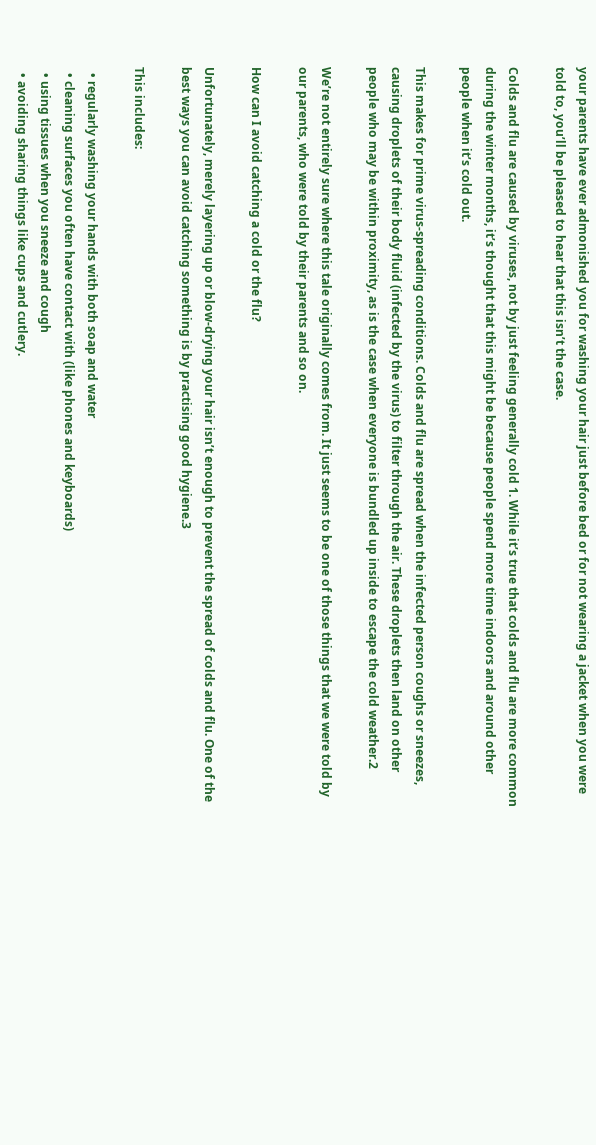your parents have ever admonished you for washing your hair just before bed or for not wearing a jacket when you were told to, you’ll be pleased to hear that this isn’t the case.

Colds and flu are caused by viruses, not by just feeling generally cold 1. While it’s true that colds and flu are more common during the winter months, it’s thought that this might be because people spend more time indoors and around other people when it’s cold out.

This makes for prime virus-spreading conditions. Colds and flu are spread when the infected person coughs or sneezes, causing droplets of their body fluid (infected by the virus) to filter through the air. These droplets then land on other people who may be within proximity, as is the case when everyone is bundled up inside to escape the cold weather.2

We’re not entirely sure where this tale originally comes from. It just seems to be one of those things that we were told by our parents, who were told by their parents and so on.

How can I avoid catching a cold or the flu?

Unfortunately, merely layering up or blow-drying your hair isn’t enough to prevent the spread of colds and flu. One of the best ways you can avoid catching something is by practising good hygiene.3

This includes:

  • regularly washing your hands with both soap and water
  • cleaning surfaces you often have contact with (like phones and keyboards)
  • using tissues when you sneeze and cough
  • avoiding sharing things like cups and cutlery.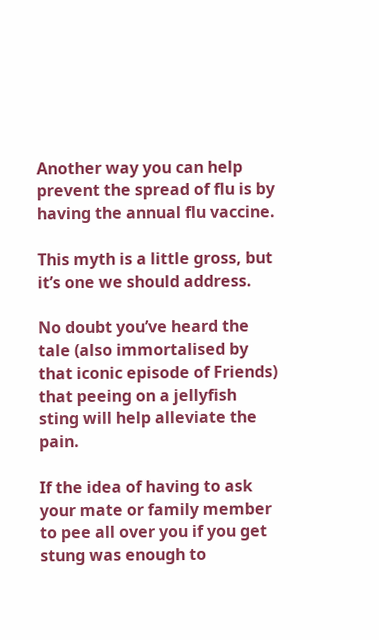Another way you can help prevent the spread of flu is by having the annual flu vaccine.

This myth is a little gross, but it’s one we should address.

No doubt you’ve heard the tale (also immortalised by that iconic episode of Friends) that peeing on a jellyfish sting will help alleviate the pain.

If the idea of having to ask your mate or family member to pee all over you if you get stung was enough to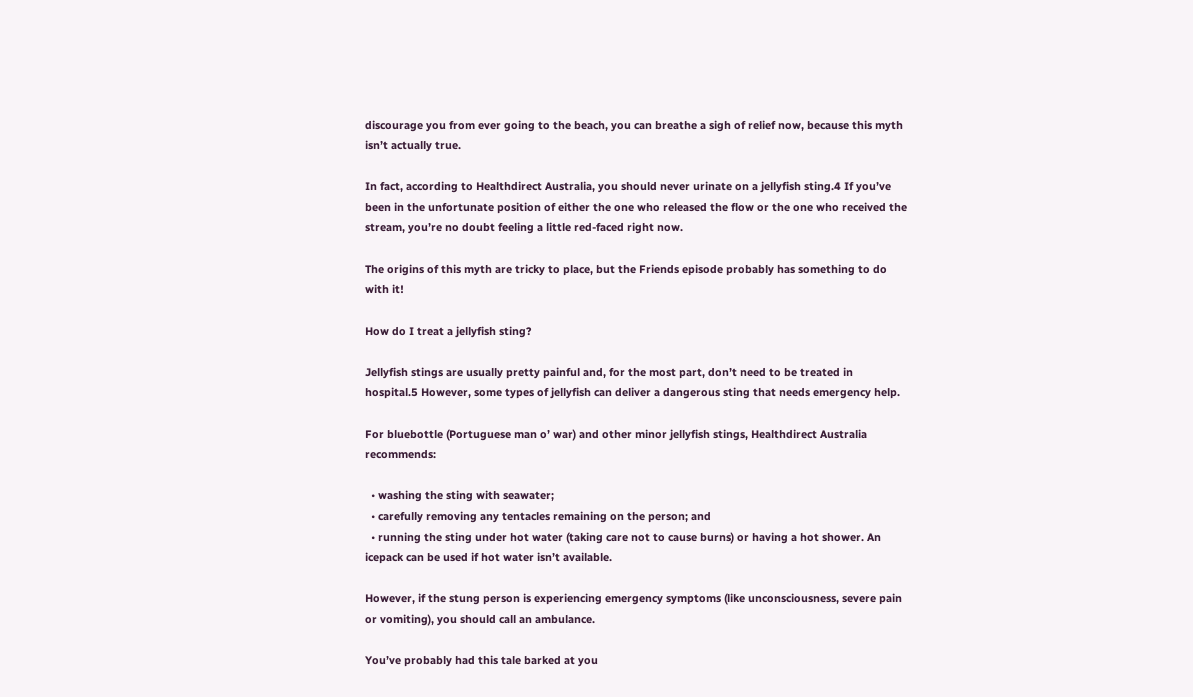discourage you from ever going to the beach, you can breathe a sigh of relief now, because this myth isn’t actually true.

In fact, according to Healthdirect Australia, you should never urinate on a jellyfish sting.4 If you’ve been in the unfortunate position of either the one who released the flow or the one who received the stream, you’re no doubt feeling a little red-faced right now.

The origins of this myth are tricky to place, but the Friends episode probably has something to do with it!

How do I treat a jellyfish sting?

Jellyfish stings are usually pretty painful and, for the most part, don’t need to be treated in hospital.5 However, some types of jellyfish can deliver a dangerous sting that needs emergency help.

For bluebottle (Portuguese man o’ war) and other minor jellyfish stings, Healthdirect Australia recommends:

  • washing the sting with seawater;
  • carefully removing any tentacles remaining on the person; and
  • running the sting under hot water (taking care not to cause burns) or having a hot shower. An icepack can be used if hot water isn’t available.

However, if the stung person is experiencing emergency symptoms (like unconsciousness, severe pain or vomiting), you should call an ambulance.

You’ve probably had this tale barked at you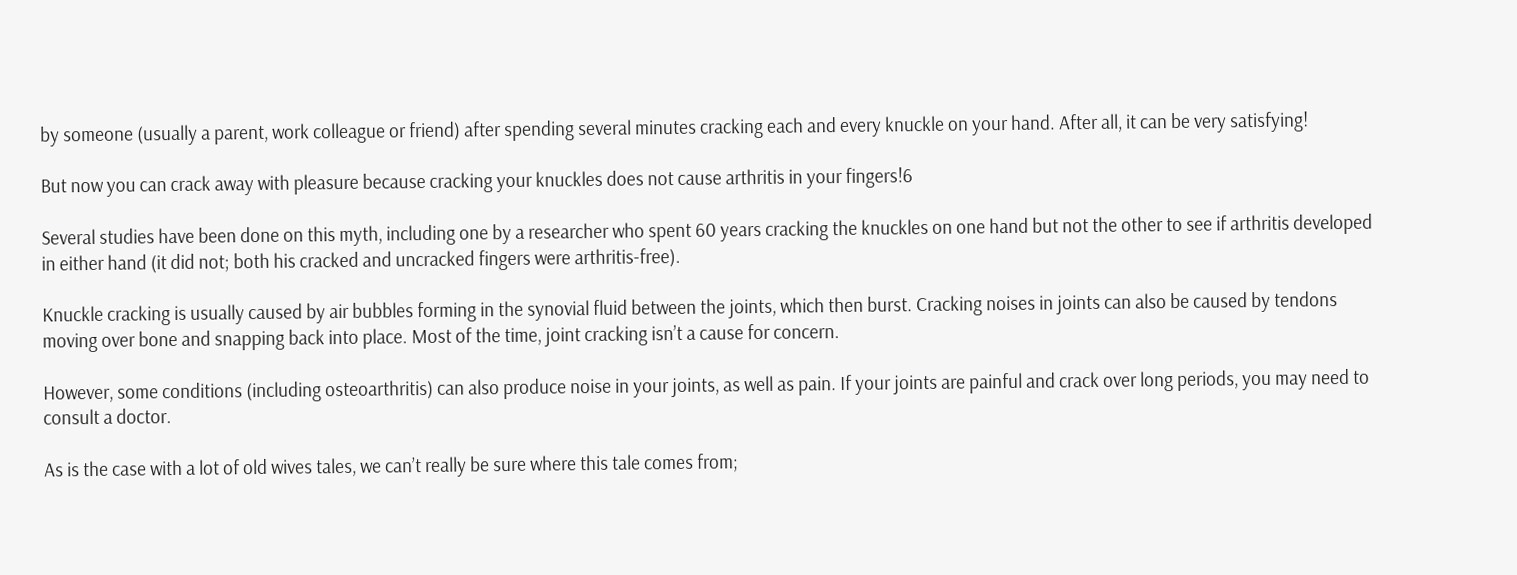by someone (usually a parent, work colleague or friend) after spending several minutes cracking each and every knuckle on your hand. After all, it can be very satisfying!

But now you can crack away with pleasure because cracking your knuckles does not cause arthritis in your fingers!6

Several studies have been done on this myth, including one by a researcher who spent 60 years cracking the knuckles on one hand but not the other to see if arthritis developed in either hand (it did not; both his cracked and uncracked fingers were arthritis-free).

Knuckle cracking is usually caused by air bubbles forming in the synovial fluid between the joints, which then burst. Cracking noises in joints can also be caused by tendons moving over bone and snapping back into place. Most of the time, joint cracking isn’t a cause for concern.

However, some conditions (including osteoarthritis) can also produce noise in your joints, as well as pain. If your joints are painful and crack over long periods, you may need to consult a doctor.

As is the case with a lot of old wives tales, we can’t really be sure where this tale comes from;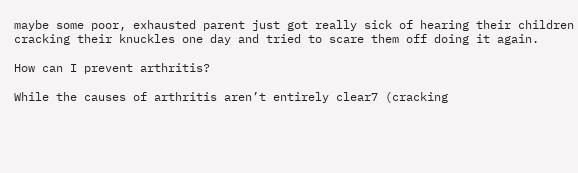maybe some poor, exhausted parent just got really sick of hearing their children cracking their knuckles one day and tried to scare them off doing it again.

How can I prevent arthritis?

While the causes of arthritis aren’t entirely clear7 (cracking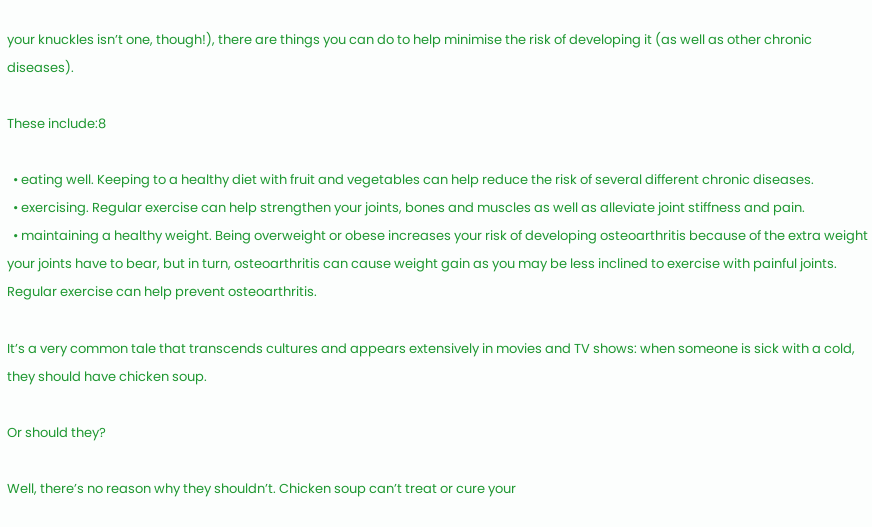your knuckles isn’t one, though!), there are things you can do to help minimise the risk of developing it (as well as other chronic diseases).

These include:8

  • eating well. Keeping to a healthy diet with fruit and vegetables can help reduce the risk of several different chronic diseases.
  • exercising. Regular exercise can help strengthen your joints, bones and muscles as well as alleviate joint stiffness and pain.
  • maintaining a healthy weight. Being overweight or obese increases your risk of developing osteoarthritis because of the extra weight your joints have to bear, but in turn, osteoarthritis can cause weight gain as you may be less inclined to exercise with painful joints. Regular exercise can help prevent osteoarthritis.

It’s a very common tale that transcends cultures and appears extensively in movies and TV shows: when someone is sick with a cold, they should have chicken soup.

Or should they?

Well, there’s no reason why they shouldn’t. Chicken soup can’t treat or cure your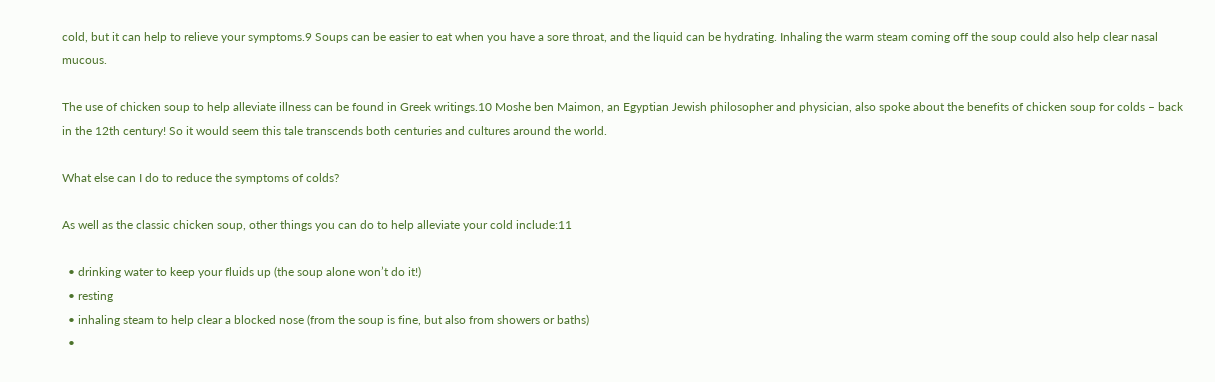cold, but it can help to relieve your symptoms.9 Soups can be easier to eat when you have a sore throat, and the liquid can be hydrating. Inhaling the warm steam coming off the soup could also help clear nasal mucous.

The use of chicken soup to help alleviate illness can be found in Greek writings.10 Moshe ben Maimon, an Egyptian Jewish philosopher and physician, also spoke about the benefits of chicken soup for colds – back in the 12th century! So it would seem this tale transcends both centuries and cultures around the world.

What else can I do to reduce the symptoms of colds?

As well as the classic chicken soup, other things you can do to help alleviate your cold include:11

  • drinking water to keep your fluids up (the soup alone won’t do it!)
  • resting
  • inhaling steam to help clear a blocked nose (from the soup is fine, but also from showers or baths)
  •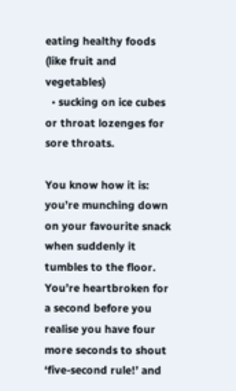eating healthy foods (like fruit and vegetables)
  • sucking on ice cubes or throat lozenges for sore throats.

You know how it is: you’re munching down on your favourite snack when suddenly it tumbles to the floor. You’re heartbroken for a second before you realise you have four more seconds to shout ‘five-second rule!’ and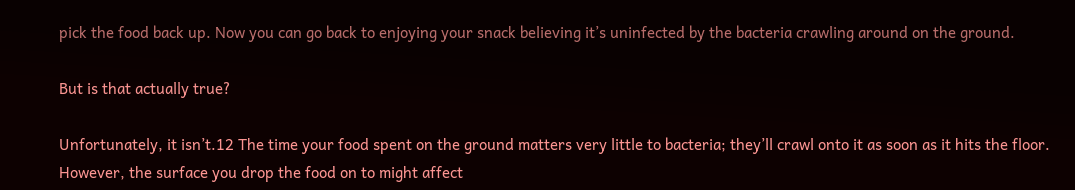pick the food back up. Now you can go back to enjoying your snack believing it’s uninfected by the bacteria crawling around on the ground.

But is that actually true?

Unfortunately, it isn’t.12 The time your food spent on the ground matters very little to bacteria; they’ll crawl onto it as soon as it hits the floor. However, the surface you drop the food on to might affect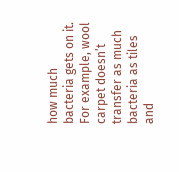how much bacteria gets on it. For example, wool carpet doesn’t transfer as much bacteria as tiles and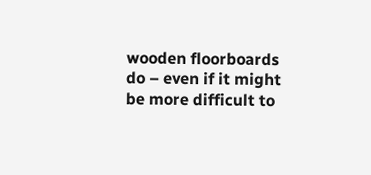wooden floorboards do – even if it might be more difficult to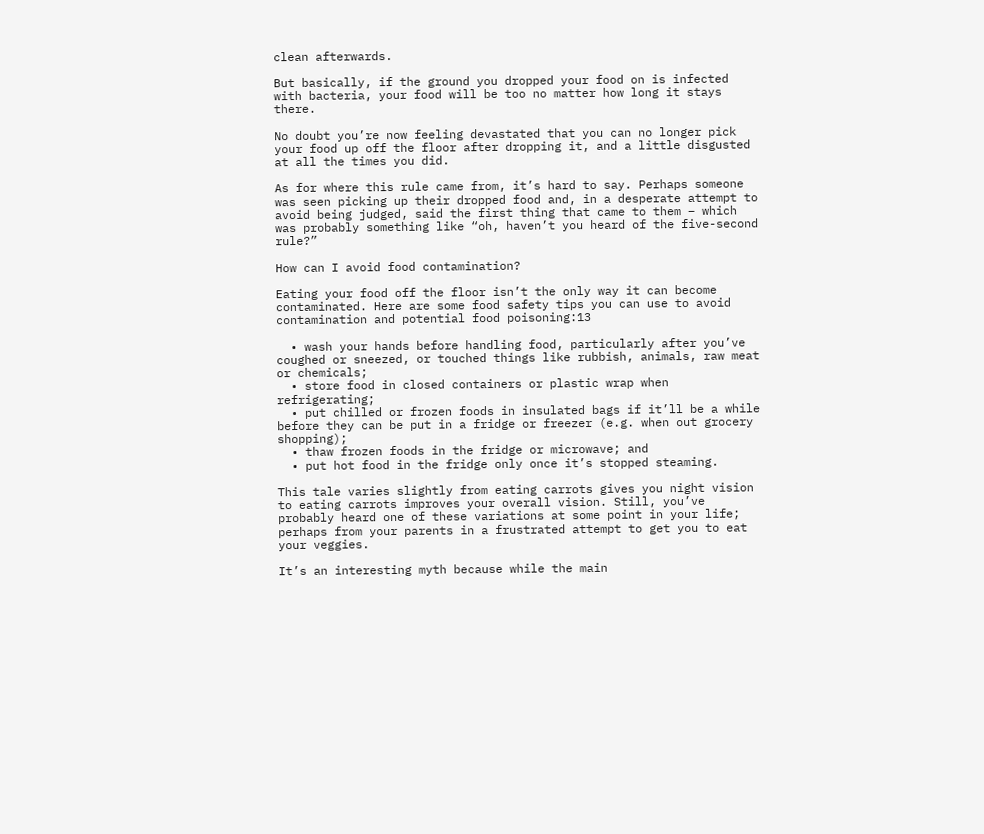clean afterwards.

But basically, if the ground you dropped your food on is infected with bacteria, your food will be too no matter how long it stays there.

No doubt you’re now feeling devastated that you can no longer pick your food up off the floor after dropping it, and a little disgusted at all the times you did.

As for where this rule came from, it’s hard to say. Perhaps someone was seen picking up their dropped food and, in a desperate attempt to avoid being judged, said the first thing that came to them – which was probably something like “oh, haven’t you heard of the five-second rule?”

How can I avoid food contamination?

Eating your food off the floor isn’t the only way it can become contaminated. Here are some food safety tips you can use to avoid contamination and potential food poisoning:13

  • wash your hands before handling food, particularly after you’ve coughed or sneezed, or touched things like rubbish, animals, raw meat or chemicals;
  • store food in closed containers or plastic wrap when refrigerating;
  • put chilled or frozen foods in insulated bags if it’ll be a while before they can be put in a fridge or freezer (e.g. when out grocery shopping);
  • thaw frozen foods in the fridge or microwave; and
  • put hot food in the fridge only once it’s stopped steaming.

This tale varies slightly from eating carrots gives you night vision to eating carrots improves your overall vision. Still, you’ve probably heard one of these variations at some point in your life; perhaps from your parents in a frustrated attempt to get you to eat your veggies.

It’s an interesting myth because while the main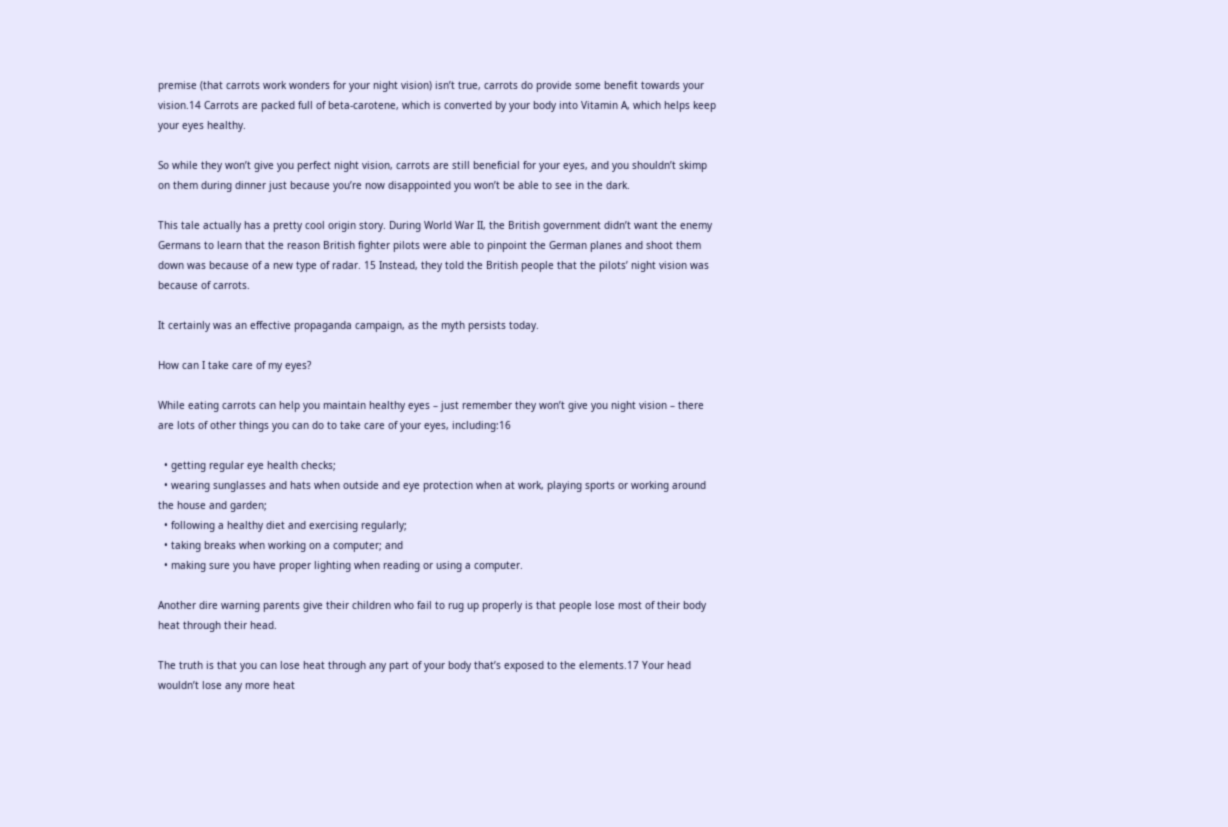premise (that carrots work wonders for your night vision) isn’t true, carrots do provide some benefit towards your vision.14 Carrots are packed full of beta-carotene, which is converted by your body into Vitamin A, which helps keep your eyes healthy.

So while they won’t give you perfect night vision, carrots are still beneficial for your eyes, and you shouldn’t skimp on them during dinner just because you’re now disappointed you won’t be able to see in the dark.

This tale actually has a pretty cool origin story. During World War II, the British government didn’t want the enemy Germans to learn that the reason British fighter pilots were able to pinpoint the German planes and shoot them down was because of a new type of radar. 15 Instead, they told the British people that the pilots’ night vision was because of carrots.

It certainly was an effective propaganda campaign, as the myth persists today.

How can I take care of my eyes?

While eating carrots can help you maintain healthy eyes – just remember they won’t give you night vision – there are lots of other things you can do to take care of your eyes, including:16

  • getting regular eye health checks;
  • wearing sunglasses and hats when outside and eye protection when at work, playing sports or working around the house and garden;
  • following a healthy diet and exercising regularly;
  • taking breaks when working on a computer; and
  • making sure you have proper lighting when reading or using a computer.

Another dire warning parents give their children who fail to rug up properly is that people lose most of their body heat through their head.

The truth is that you can lose heat through any part of your body that’s exposed to the elements.17 Your head wouldn’t lose any more heat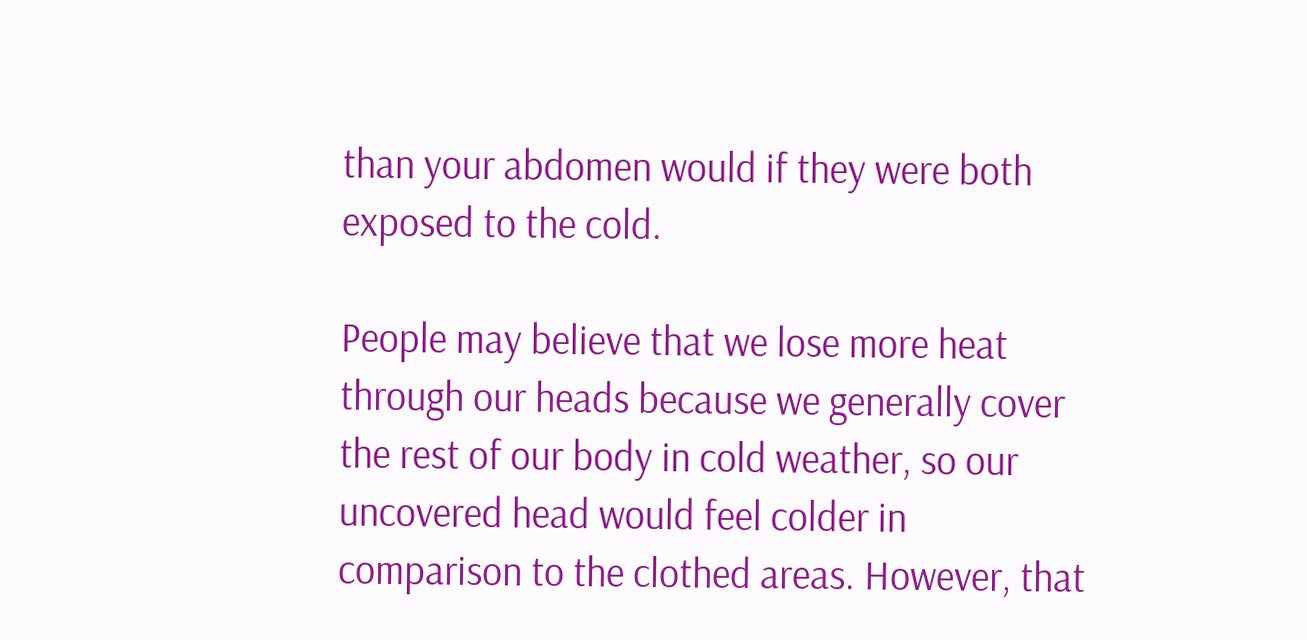than your abdomen would if they were both exposed to the cold.

People may believe that we lose more heat through our heads because we generally cover the rest of our body in cold weather, so our uncovered head would feel colder in comparison to the clothed areas. However, that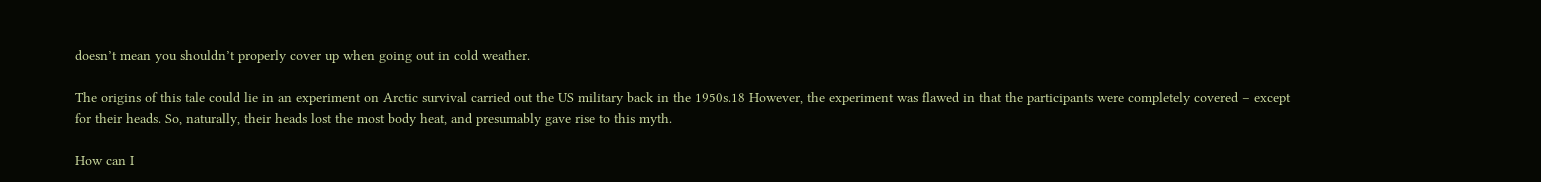doesn’t mean you shouldn’t properly cover up when going out in cold weather.

The origins of this tale could lie in an experiment on Arctic survival carried out the US military back in the 1950s.18 However, the experiment was flawed in that the participants were completely covered – except for their heads. So, naturally, their heads lost the most body heat, and presumably gave rise to this myth.

How can I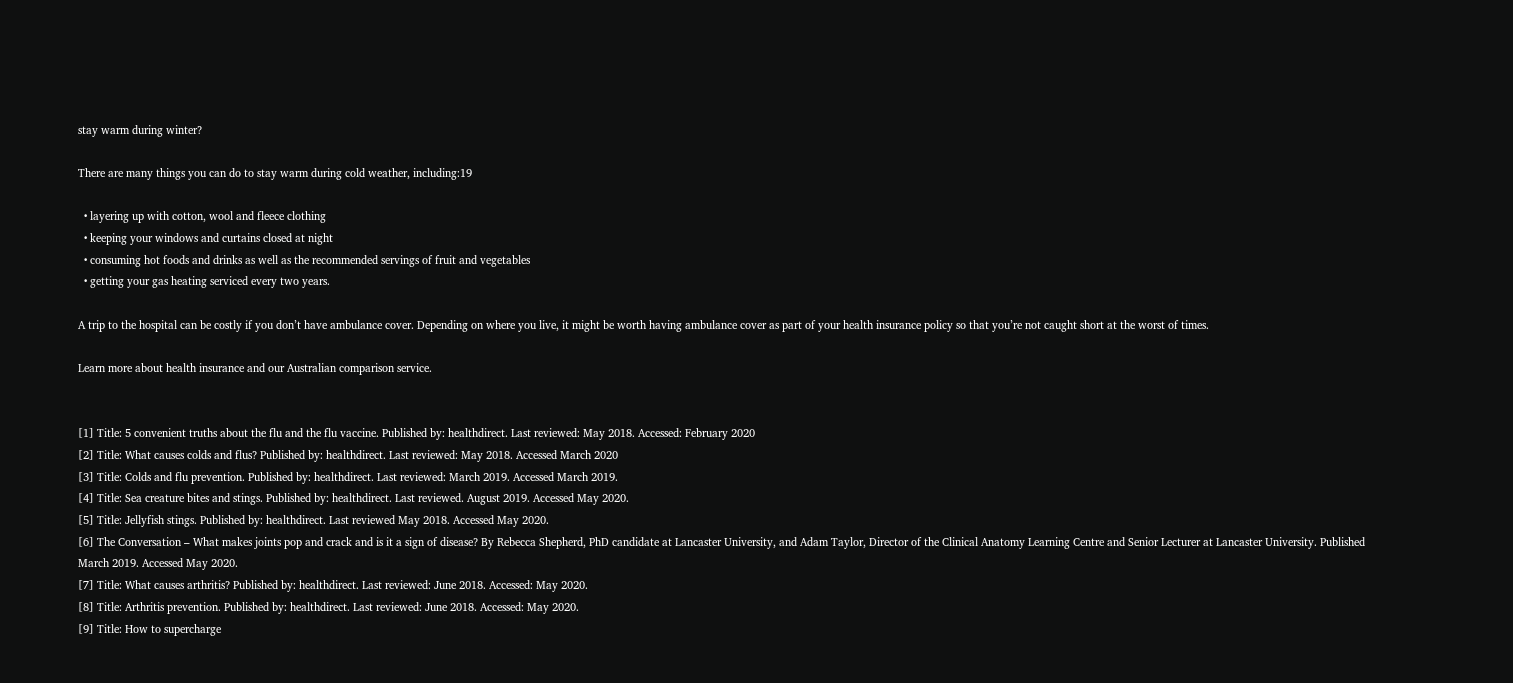stay warm during winter?

There are many things you can do to stay warm during cold weather, including:19

  • layering up with cotton, wool and fleece clothing
  • keeping your windows and curtains closed at night
  • consuming hot foods and drinks as well as the recommended servings of fruit and vegetables
  • getting your gas heating serviced every two years.

A trip to the hospital can be costly if you don’t have ambulance cover. Depending on where you live, it might be worth having ambulance cover as part of your health insurance policy so that you’re not caught short at the worst of times.

Learn more about health insurance and our Australian comparison service.


[1] Title: 5 convenient truths about the flu and the flu vaccine. Published by: healthdirect. Last reviewed: May 2018. Accessed: February 2020
[2] Title: What causes colds and flus? Published by: healthdirect. Last reviewed: May 2018. Accessed March 2020
[3] Title: Colds and flu prevention. Published by: healthdirect. Last reviewed: March 2019. Accessed March 2019.
[4] Title: Sea creature bites and stings. Published by: healthdirect. Last reviewed. August 2019. Accessed May 2020.
[5] Title: Jellyfish stings. Published by: healthdirect. Last reviewed May 2018. Accessed May 2020.
[6] The Conversation – What makes joints pop and crack and is it a sign of disease? By Rebecca Shepherd, PhD candidate at Lancaster University, and Adam Taylor, Director of the Clinical Anatomy Learning Centre and Senior Lecturer at Lancaster University. Published March 2019. Accessed May 2020.
[7] Title: What causes arthritis? Published by: healthdirect. Last reviewed: June 2018. Accessed: May 2020.
[8] Title: Arthritis prevention. Published by: healthdirect. Last reviewed: June 2018. Accessed: May 2020.
[9] Title: How to supercharge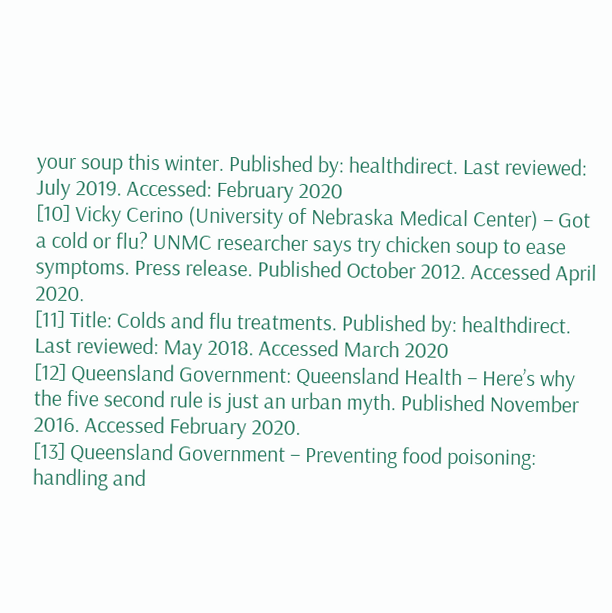your soup this winter. Published by: healthdirect. Last reviewed: July 2019. Accessed: February 2020
[10] Vicky Cerino (University of Nebraska Medical Center) – Got a cold or flu? UNMC researcher says try chicken soup to ease symptoms. Press release. Published October 2012. Accessed April 2020.
[11] Title: Colds and flu treatments. Published by: healthdirect. Last reviewed: May 2018. Accessed March 2020
[12] Queensland Government: Queensland Health – Here’s why the five second rule is just an urban myth. Published November 2016. Accessed February 2020.
[13] Queensland Government – Preventing food poisoning: handling and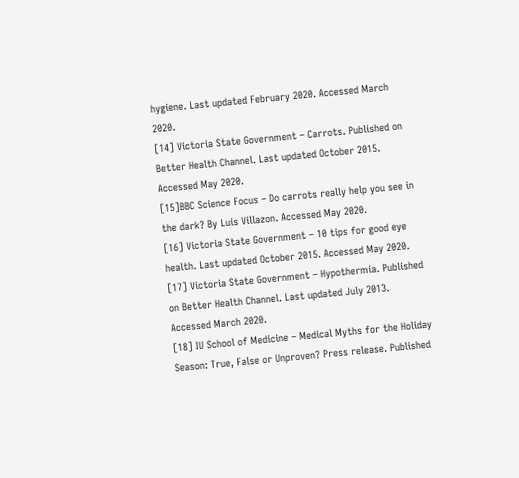hygiene. Last updated February 2020. Accessed March 2020.
[14] Victoria State Government – Carrots. Published on Better Health Channel. Last updated October 2015. Accessed May 2020.
[15]BBC Science Focus – Do carrots really help you see in the dark? By Luis Villazon. Accessed May 2020.
[16] Victoria State Government – 10 tips for good eye health. Last updated October 2015. Accessed May 2020.
[17] Victoria State Government – Hypothermia. Published on Better Health Channel. Last updated July 2013. Accessed March 2020.
[18] IU School of Medicine – Medical Myths for the Holiday Season: True, False or Unproven? Press release. Published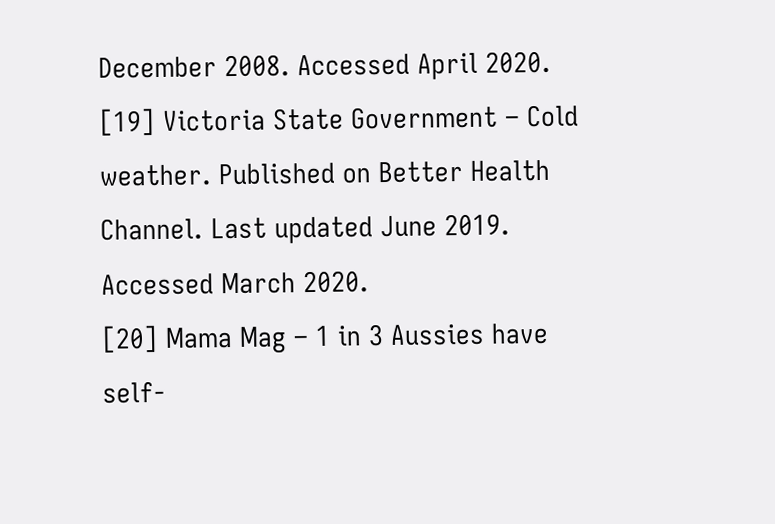December 2008. Accessed April 2020.
[19] Victoria State Government – Cold weather. Published on Better Health Channel. Last updated June 2019. Accessed March 2020.
[20] Mama Mag – 1 in 3 Aussies have self-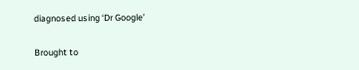diagnosed using ‘Dr Google’

Brought to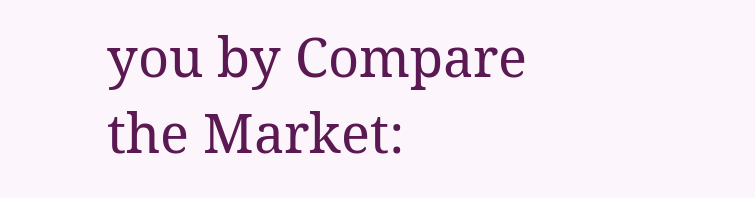you by Compare the Market: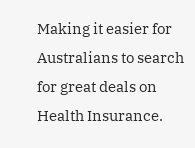Making it easier for Australians to search for great deals on Health Insurance.